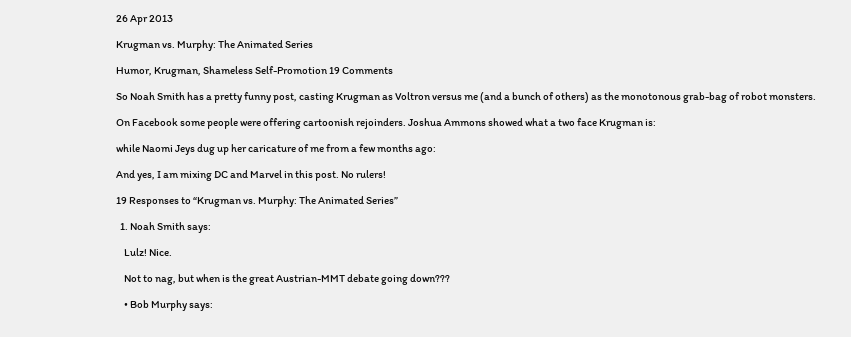26 Apr 2013

Krugman vs. Murphy: The Animated Series

Humor, Krugman, Shameless Self-Promotion 19 Comments

So Noah Smith has a pretty funny post, casting Krugman as Voltron versus me (and a bunch of others) as the monotonous grab-bag of robot monsters.

On Facebook some people were offering cartoonish rejoinders. Joshua Ammons showed what a two face Krugman is:

while Naomi Jeys dug up her caricature of me from a few months ago:

And yes, I am mixing DC and Marvel in this post. No rulers!

19 Responses to “Krugman vs. Murphy: The Animated Series”

  1. Noah Smith says:

    Lulz! Nice.

    Not to nag, but when is the great Austrian-MMT debate going down???

    • Bob Murphy says: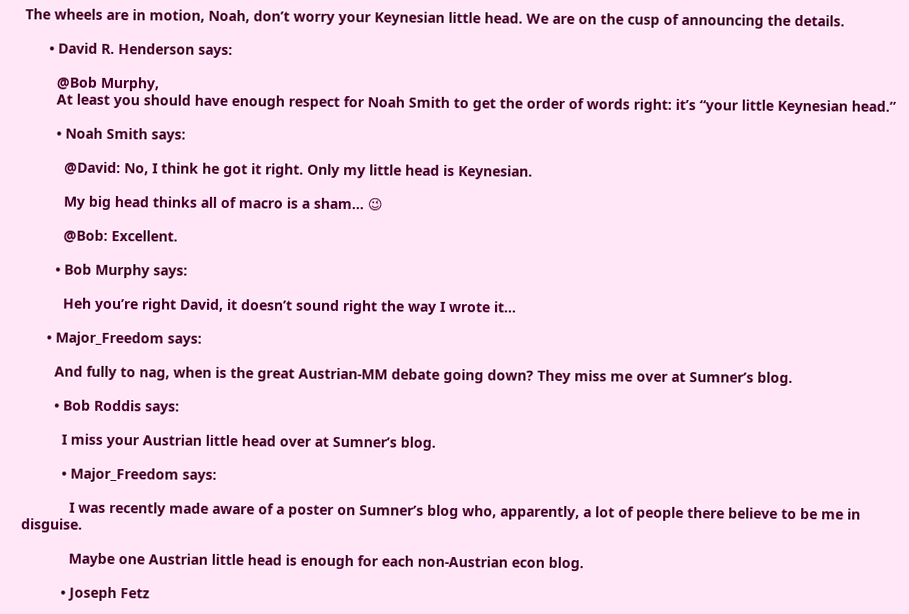The wheels are in motion, Noah, don’t worry your Keynesian little head. We are on the cusp of announcing the details.

      • David R. Henderson says:

        @Bob Murphy,
        At least you should have enough respect for Noah Smith to get the order of words right: it’s “your little Keynesian head.”

        • Noah Smith says:

          @David: No, I think he got it right. Only my little head is Keynesian.

          My big head thinks all of macro is a sham… 😉

          @Bob: Excellent.

        • Bob Murphy says:

          Heh you’re right David, it doesn’t sound right the way I wrote it…

      • Major_Freedom says:

        And fully to nag, when is the great Austrian-MM debate going down? They miss me over at Sumner’s blog.

        • Bob Roddis says:

          I miss your Austrian little head over at Sumner’s blog.

          • Major_Freedom says:

            I was recently made aware of a poster on Sumner’s blog who, apparently, a lot of people there believe to be me in disguise.

            Maybe one Austrian little head is enough for each non-Austrian econ blog.

          • Joseph Fetz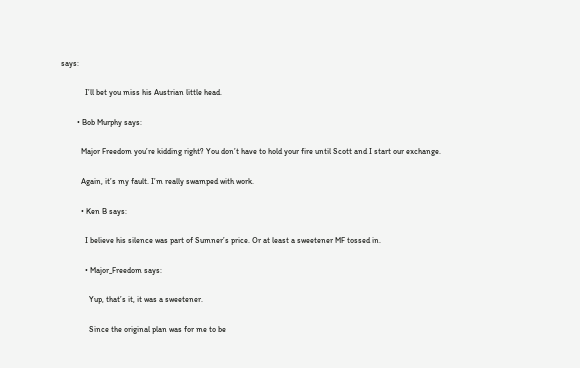says:

            I’ll bet you miss his Austrian little head.

        • Bob Murphy says:

          Major Freedom you’re kidding right? You don’t have to hold your fire until Scott and I start our exchange.

          Again, it’s my fault. I’m really swamped with work.

          • Ken B says:

            I believe his silence was part of Sumner’s price. Or at least a sweetener MF tossed in.

            • Major_Freedom says:

              Yup, that’s it, it was a sweetener.

              Since the original plan was for me to be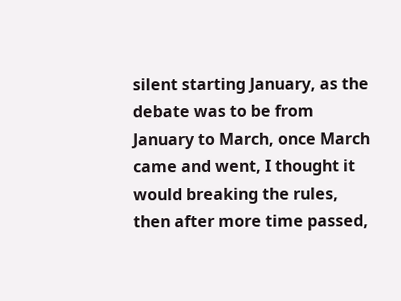silent starting January, as the debate was to be from January to March, once March came and went, I thought it would breaking the rules, then after more time passed,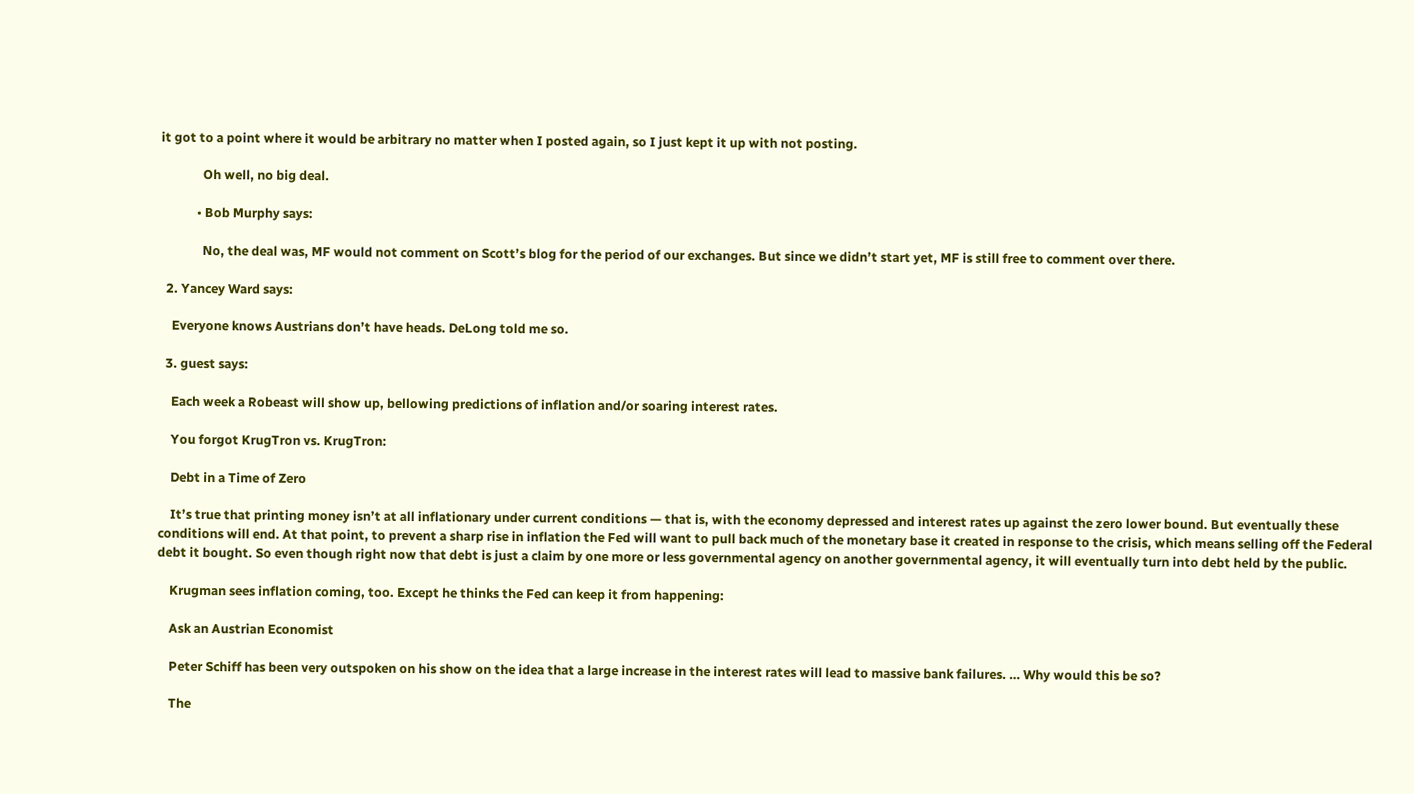it got to a point where it would be arbitrary no matter when I posted again, so I just kept it up with not posting.

              Oh well, no big deal.

            • Bob Murphy says:

              No, the deal was, MF would not comment on Scott’s blog for the period of our exchanges. But since we didn’t start yet, MF is still free to comment over there.

  2. Yancey Ward says:

    Everyone knows Austrians don’t have heads. DeLong told me so.

  3. guest says:

    Each week a Robeast will show up, bellowing predictions of inflation and/or soaring interest rates.

    You forgot KrugTron vs. KrugTron:

    Debt in a Time of Zero

    It’s true that printing money isn’t at all inflationary under current conditions — that is, with the economy depressed and interest rates up against the zero lower bound. But eventually these conditions will end. At that point, to prevent a sharp rise in inflation the Fed will want to pull back much of the monetary base it created in response to the crisis, which means selling off the Federal debt it bought. So even though right now that debt is just a claim by one more or less governmental agency on another governmental agency, it will eventually turn into debt held by the public.

    Krugman sees inflation coming, too. Except he thinks the Fed can keep it from happening:

    Ask an Austrian Economist

    Peter Schiff has been very outspoken on his show on the idea that a large increase in the interest rates will lead to massive bank failures. … Why would this be so?

    The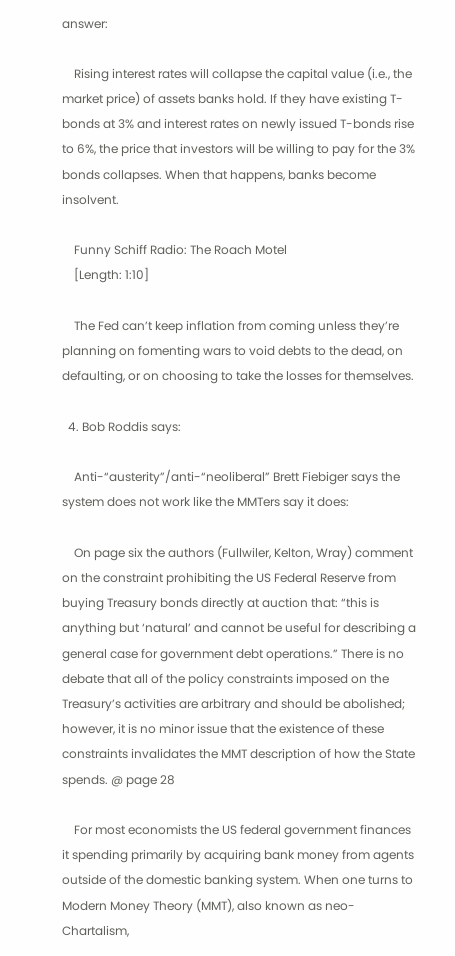answer:

    Rising interest rates will collapse the capital value (i.e., the market price) of assets banks hold. If they have existing T-bonds at 3% and interest rates on newly issued T-bonds rise to 6%, the price that investors will be willing to pay for the 3% bonds collapses. When that happens, banks become insolvent.

    Funny Schiff Radio: The Roach Motel
    [Length: 1:10]

    The Fed can’t keep inflation from coming unless they’re planning on fomenting wars to void debts to the dead, on defaulting, or on choosing to take the losses for themselves.

  4. Bob Roddis says:

    Anti-“austerity”/anti-“neoliberal” Brett Fiebiger says the system does not work like the MMTers say it does:

    On page six the authors (Fullwiler, Kelton, Wray) comment on the constraint prohibiting the US Federal Reserve from buying Treasury bonds directly at auction that: “this is anything but ‘natural’ and cannot be useful for describing a general case for government debt operations.” There is no debate that all of the policy constraints imposed on the Treasury’s activities are arbitrary and should be abolished; however, it is no minor issue that the existence of these constraints invalidates the MMT description of how the State spends. @ page 28

    For most economists the US federal government finances it spending primarily by acquiring bank money from agents outside of the domestic banking system. When one turns to Modern Money Theory (MMT), also known as neo-Chartalism,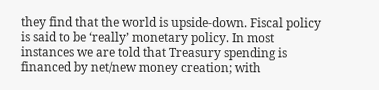they find that the world is upside-down. Fiscal policy is said to be ‘really’ monetary policy. In most instances we are told that Treasury spending is financed by net/new money creation; with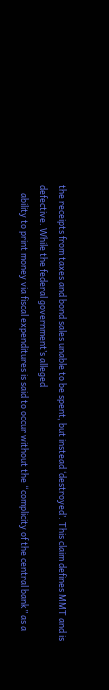the receipts from taxes and bond sales unable to be spent, but instead ‘destroyed’. This claim defines MMT and is defective. While the federal government’s alleged
    ability to print money via fiscal expenditures is said to occur without the “complicity of the central bank” as a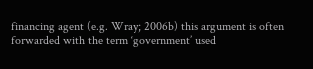financing agent (e.g. Wray; 2006b) this argument is often forwarded with the term ‘government’ used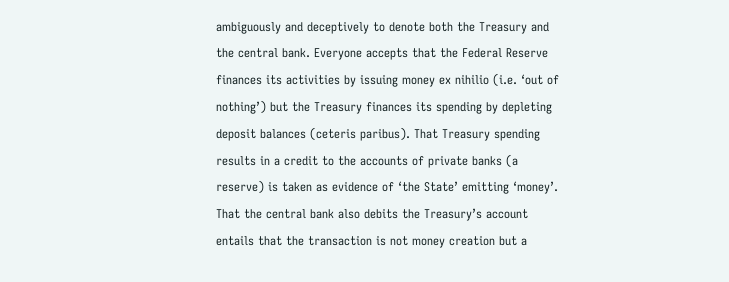ambiguously and deceptively to denote both the Treasury and the central bank. Everyone accepts that the Federal Reserve finances its activities by issuing money ex nihilio (i.e. ‘out of nothing’) but the Treasury finances its spending by depleting deposit balances (ceteris paribus). That Treasury spending results in a credit to the accounts of private banks (a reserve) is taken as evidence of ‘the State’ emitting ‘money’. That the central bank also debits the Treasury’s account entails that the transaction is not money creation but a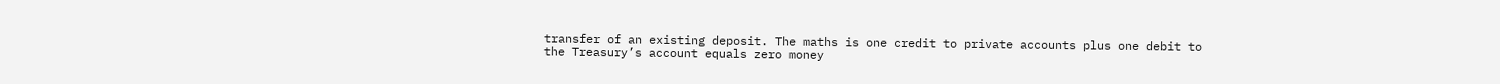transfer of an existing deposit. The maths is one credit to private accounts plus one debit to the Treasury’s account equals zero money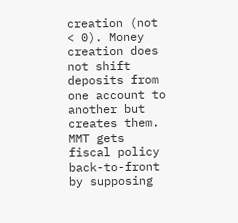creation (not < 0). Money creation does not shift deposits from one account to another but creates them. MMT gets fiscal policy back-to-front by supposing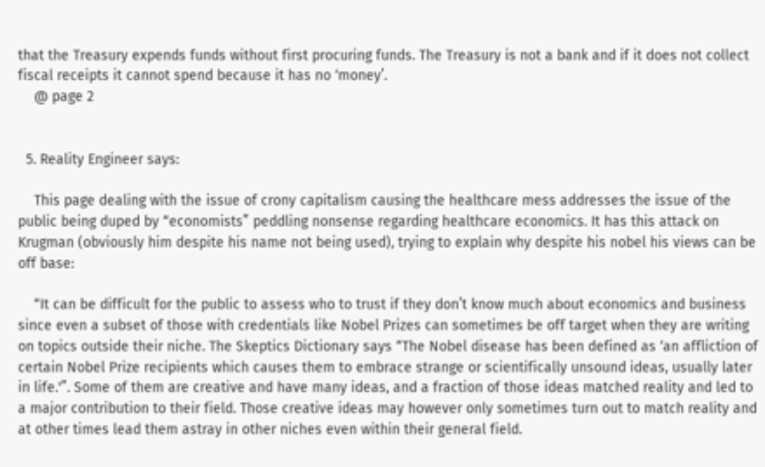that the Treasury expends funds without first procuring funds. The Treasury is not a bank and if it does not collect fiscal receipts it cannot spend because it has no ‘money’.
    @ page 2


  5. Reality Engineer says:

    This page dealing with the issue of crony capitalism causing the healthcare mess addresses the issue of the public being duped by “economists” peddling nonsense regarding healthcare economics. It has this attack on Krugman (obviously him despite his name not being used), trying to explain why despite his nobel his views can be off base:

    “It can be difficult for the public to assess who to trust if they don’t know much about economics and business since even a subset of those with credentials like Nobel Prizes can sometimes be off target when they are writing on topics outside their niche. The Skeptics Dictionary says “The Nobel disease has been defined as ‘an affliction of certain Nobel Prize recipients which causes them to embrace strange or scientifically unsound ideas, usually later in life.'”. Some of them are creative and have many ideas, and a fraction of those ideas matched reality and led to a major contribution to their field. Those creative ideas may however only sometimes turn out to match reality and at other times lead them astray in other niches even within their general field.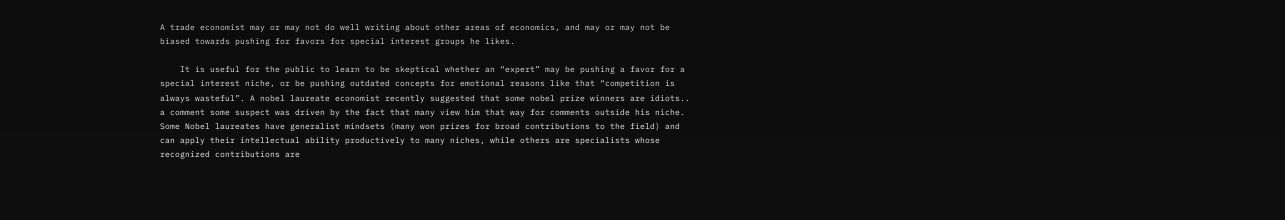A trade economist may or may not do well writing about other areas of economics, and may or may not be biased towards pushing for favors for special interest groups he likes.

    It is useful for the public to learn to be skeptical whether an “expert” may be pushing a favor for a special interest niche, or be pushing outdated concepts for emotional reasons like that “competition is always wasteful”. A nobel laureate economist recently suggested that some nobel prize winners are idiots.. a comment some suspect was driven by the fact that many view him that way for comments outside his niche. Some Nobel laureates have generalist mindsets (many won prizes for broad contributions to the field) and can apply their intellectual ability productively to many niches, while others are specialists whose recognized contributions are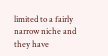limited to a fairly narrow niche and they have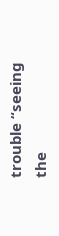trouble “seeing the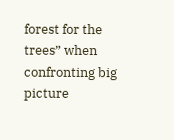forest for the trees” when confronting big picture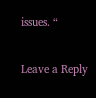issues. “

Leave a Reply